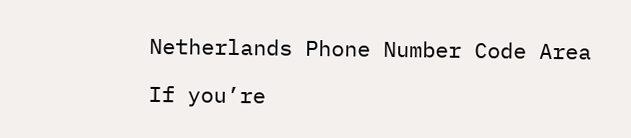Netherlands Phone Number Code Area

If you’re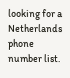looking for a Netherlands phone number list.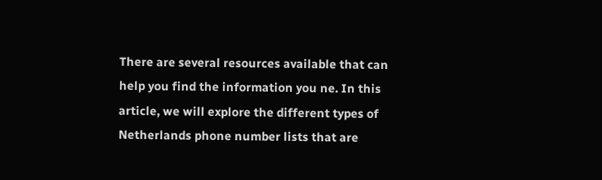There are several resources available that can help you find the information you ne. In this article, we will explore the different types of Netherlands phone number lists that are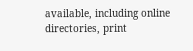available, including online directories, print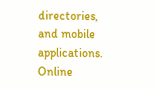directories, and mobile applications. Online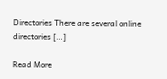Directories There are several online directories […]

Read More